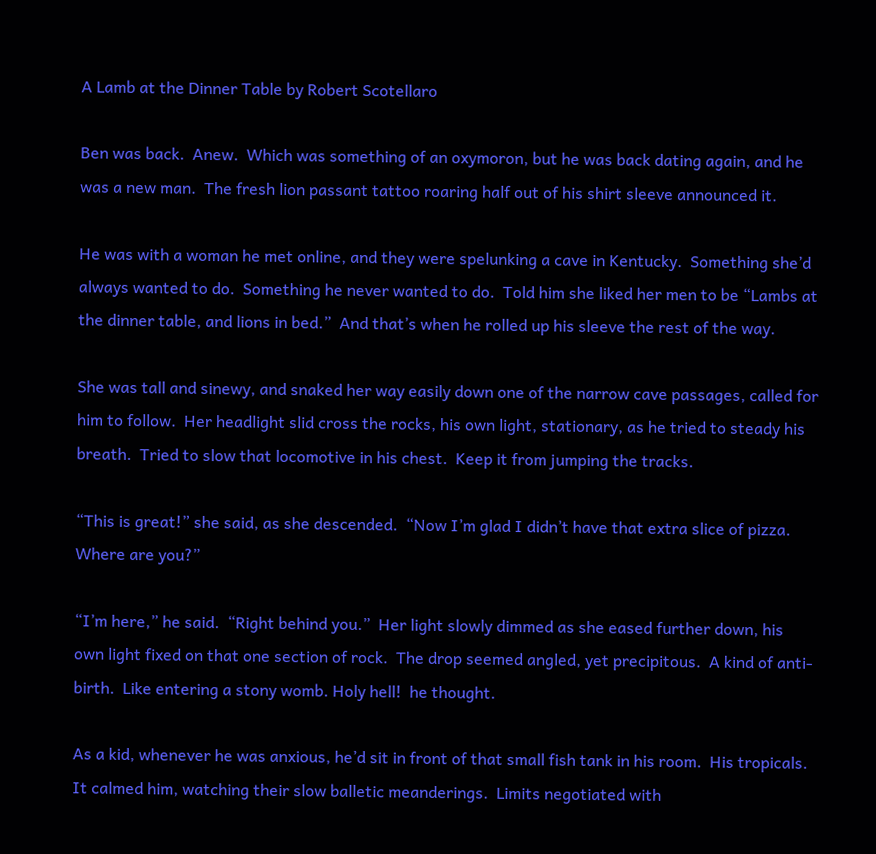A Lamb at the Dinner Table by Robert Scotellaro

Ben was back.  Anew.  Which was something of an oxymoron, but he was back dating again, and he was a new man.  The fresh lion passant tattoo roaring half out of his shirt sleeve announced it.

He was with a woman he met online, and they were spelunking a cave in Kentucky.  Something she’d always wanted to do.  Something he never wanted to do.  Told him she liked her men to be “Lambs at the dinner table, and lions in bed.”  And that’s when he rolled up his sleeve the rest of the way.

She was tall and sinewy, and snaked her way easily down one of the narrow cave passages, called for him to follow.  Her headlight slid cross the rocks, his own light, stationary, as he tried to steady his breath.  Tried to slow that locomotive in his chest.  Keep it from jumping the tracks.

“This is great!” she said, as she descended.  “Now I’m glad I didn’t have that extra slice of pizza.  Where are you?”

“I’m here,” he said.  “Right behind you.”  Her light slowly dimmed as she eased further down, his own light fixed on that one section of rock.  The drop seemed angled, yet precipitous.  A kind of anti-birth.  Like entering a stony womb. Holy hell!  he thought.

As a kid, whenever he was anxious, he’d sit in front of that small fish tank in his room.  His tropicals.  It calmed him, watching their slow balletic meanderings.  Limits negotiated with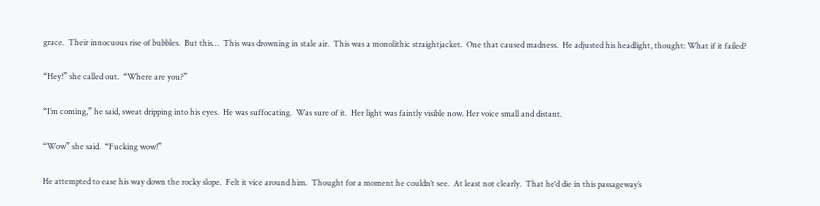grace.  Their innocuous rise of bubbles.  But this…  This was drowning in stale air.  This was a monolithic straightjacket.  One that caused madness.  He adjusted his headlight, thought: What if it failed?

“Hey!” she called out.  “Where are you?”

“I’m coming,” he said, sweat dripping into his eyes.  He was suffocating.  Was sure of it.  Her light was faintly visible now. Her voice small and distant.

“Wow” she said.  “Fucking wow!”

He attempted to ease his way down the rocky slope.  Felt it vice around him.  Thought for a moment he couldn’t see.  At least not clearly.  That he‘d die in this passageway’s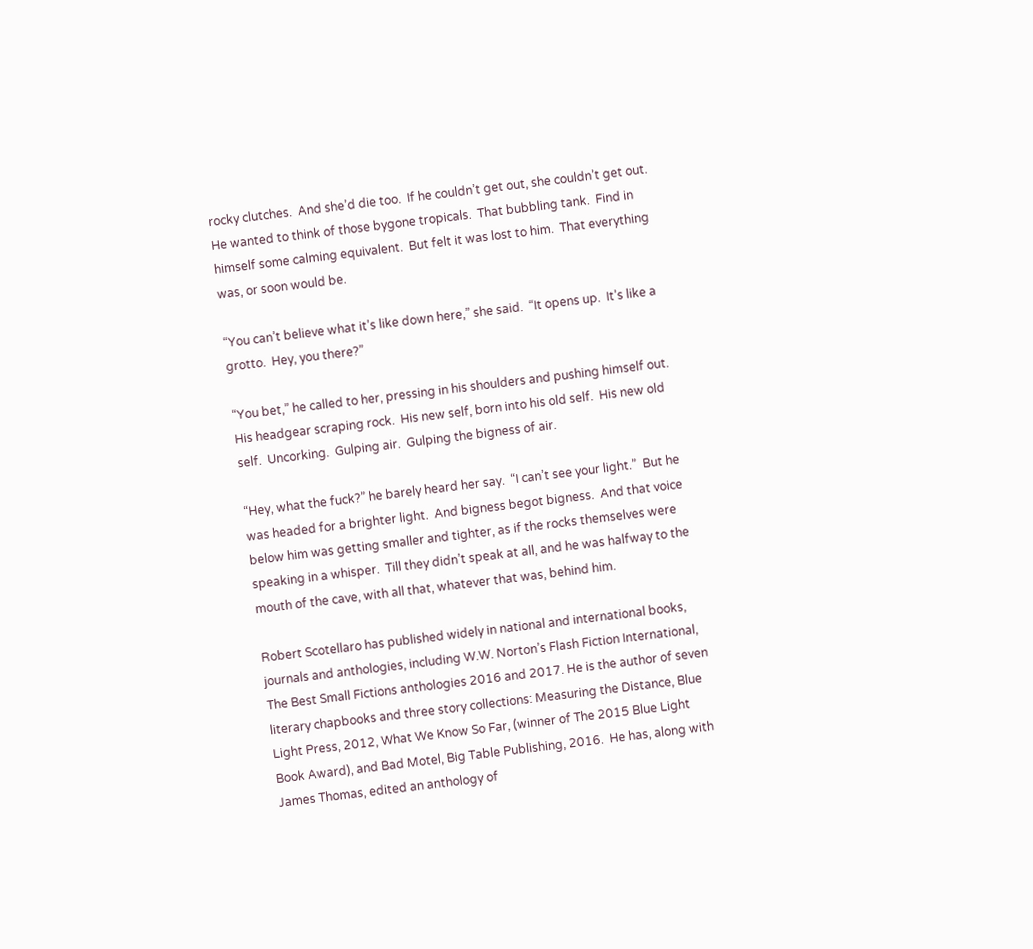rocky clutches.  And she’d die too.  If he couldn’t get out, she couldn’t get out.  He wanted to think of those bygone tropicals.  That bubbling tank.  Find in himself some calming equivalent.  But felt it was lost to him.  That everything was, or soon would be.

“You can’t believe what it’s like down here,” she said.  “It opens up.  It’s like a grotto.  Hey, you there?”

“You bet,” he called to her, pressing in his shoulders and pushing himself out.  His headgear scraping rock.  His new self, born into his old self.  His new old self.  Uncorking.  Gulping air.  Gulping the bigness of air.

“Hey, what the fuck?” he barely heard her say.  “I can’t see your light.”  But he was headed for a brighter light.  And bigness begot bigness.  And that voice below him was getting smaller and tighter, as if the rocks themselves were speaking in a whisper.  Till they didn’t speak at all, and he was halfway to the mouth of the cave, with all that, whatever that was, behind him.

Robert Scotellaro has published widely in national and international books, journals and anthologies, including W.W. Norton’s Flash Fiction International, The Best Small Fictions anthologies 2016 and 2017. He is the author of seven literary chapbooks and three story collections: Measuring the Distance, Blue Light Press, 2012, What We Know So Far, (winner of The 2015 Blue Light Book Award), and Bad Motel, Big Table Publishing, 2016.  He has, along with James Thomas, edited an anthology of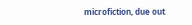microfiction, due out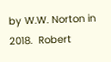by W.W. Norton in 2018.  Robert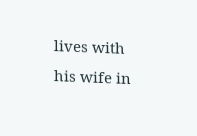lives with his wife in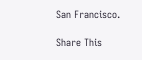San Francisco.

Share This